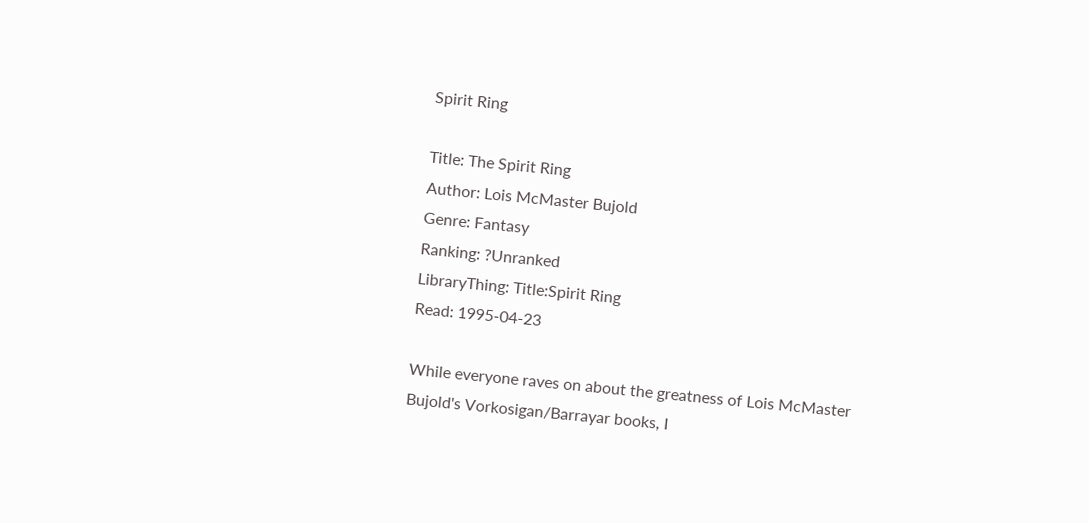Spirit Ring

Title: The Spirit Ring
Author: Lois McMaster Bujold
Genre: Fantasy
Ranking: ?Unranked
LibraryThing: Title:Spirit Ring
Read: 1995-04-23

While everyone raves on about the greatness of Lois McMaster Bujold's Vorkosigan/Barrayar books, I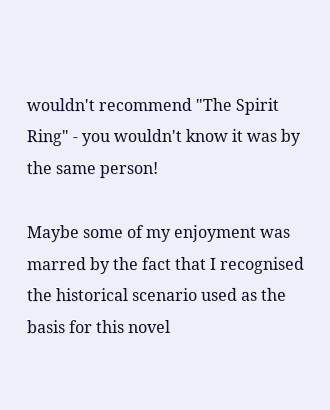wouldn't recommend "The Spirit Ring" - you wouldn't know it was by the same person!

Maybe some of my enjoyment was marred by the fact that I recognised the historical scenario used as the basis for this novel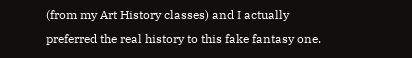(from my Art History classes) and I actually preferred the real history to this fake fantasy one.